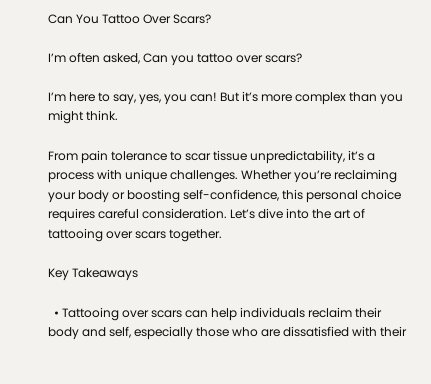Can You Tattoo Over Scars?

I’m often asked, Can you tattoo over scars?

I’m here to say, yes, you can! But it’s more complex than you might think.

From pain tolerance to scar tissue unpredictability, it’s a process with unique challenges. Whether you’re reclaiming your body or boosting self-confidence, this personal choice requires careful consideration. Let’s dive into the art of tattooing over scars together.

Key Takeaways

  • Tattooing over scars can help individuals reclaim their body and self, especially those who are dissatisfied with their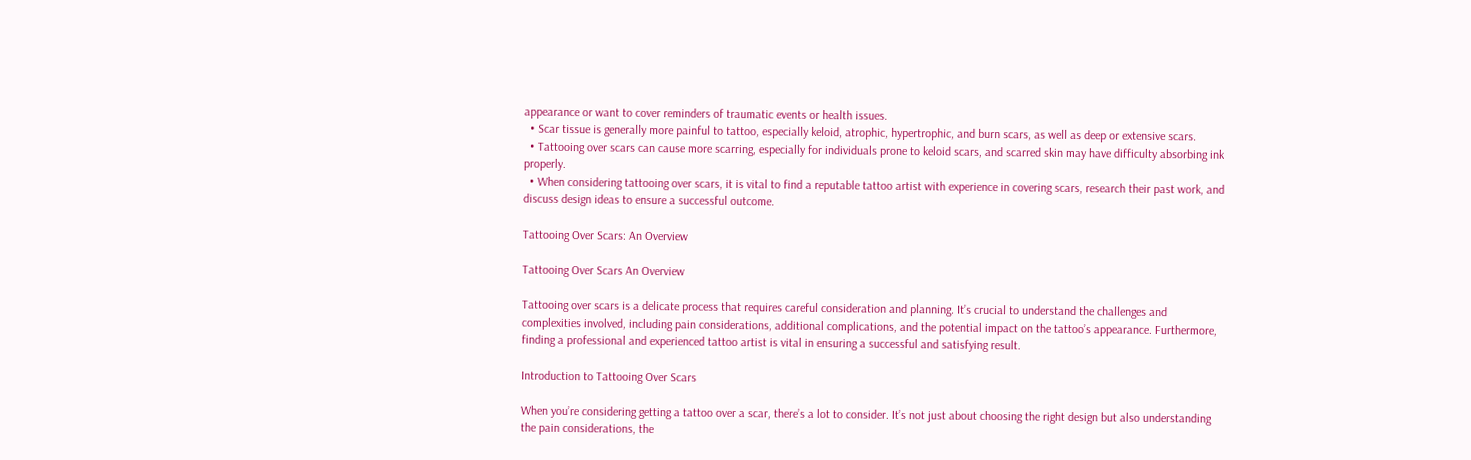appearance or want to cover reminders of traumatic events or health issues.
  • Scar tissue is generally more painful to tattoo, especially keloid, atrophic, hypertrophic, and burn scars, as well as deep or extensive scars.
  • Tattooing over scars can cause more scarring, especially for individuals prone to keloid scars, and scarred skin may have difficulty absorbing ink properly.
  • When considering tattooing over scars, it is vital to find a reputable tattoo artist with experience in covering scars, research their past work, and discuss design ideas to ensure a successful outcome.

Tattooing Over Scars: An Overview

Tattooing Over Scars An Overview

Tattooing over scars is a delicate process that requires careful consideration and planning. It’s crucial to understand the challenges and complexities involved, including pain considerations, additional complications, and the potential impact on the tattoo’s appearance. Furthermore, finding a professional and experienced tattoo artist is vital in ensuring a successful and satisfying result.

Introduction to Tattooing Over Scars

When you’re considering getting a tattoo over a scar, there’s a lot to consider. It’s not just about choosing the right design but also understanding the pain considerations, the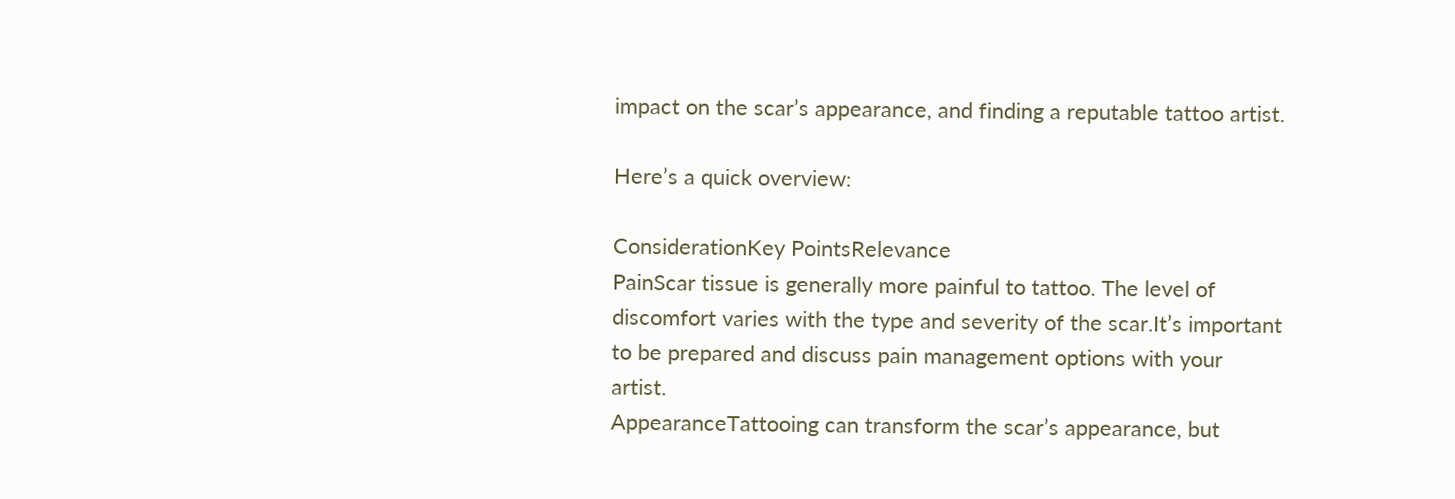impact on the scar’s appearance, and finding a reputable tattoo artist.

Here’s a quick overview:

ConsiderationKey PointsRelevance
PainScar tissue is generally more painful to tattoo. The level of discomfort varies with the type and severity of the scar.It’s important to be prepared and discuss pain management options with your artist.
AppearanceTattooing can transform the scar’s appearance, but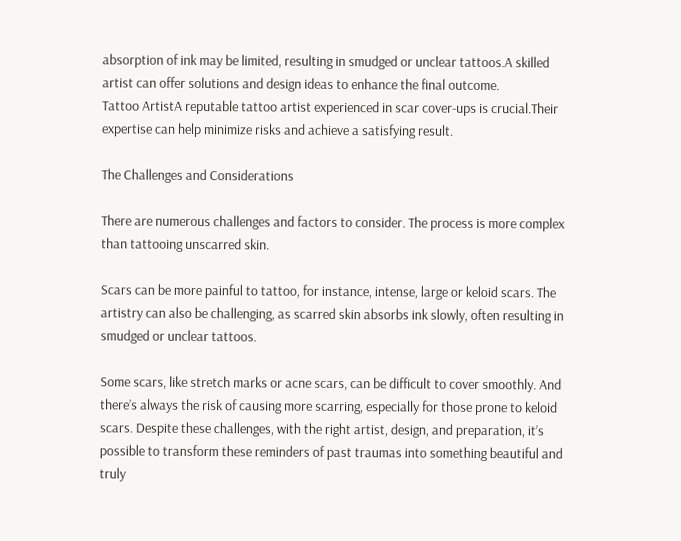absorption of ink may be limited, resulting in smudged or unclear tattoos.A skilled artist can offer solutions and design ideas to enhance the final outcome.
Tattoo ArtistA reputable tattoo artist experienced in scar cover-ups is crucial.Their expertise can help minimize risks and achieve a satisfying result.

The Challenges and Considerations

There are numerous challenges and factors to consider. The process is more complex than tattooing unscarred skin.

Scars can be more painful to tattoo, for instance, intense, large or keloid scars. The artistry can also be challenging, as scarred skin absorbs ink slowly, often resulting in smudged or unclear tattoos.

Some scars, like stretch marks or acne scars, can be difficult to cover smoothly. And there’s always the risk of causing more scarring, especially for those prone to keloid scars. Despite these challenges, with the right artist, design, and preparation, it’s possible to transform these reminders of past traumas into something beautiful and truly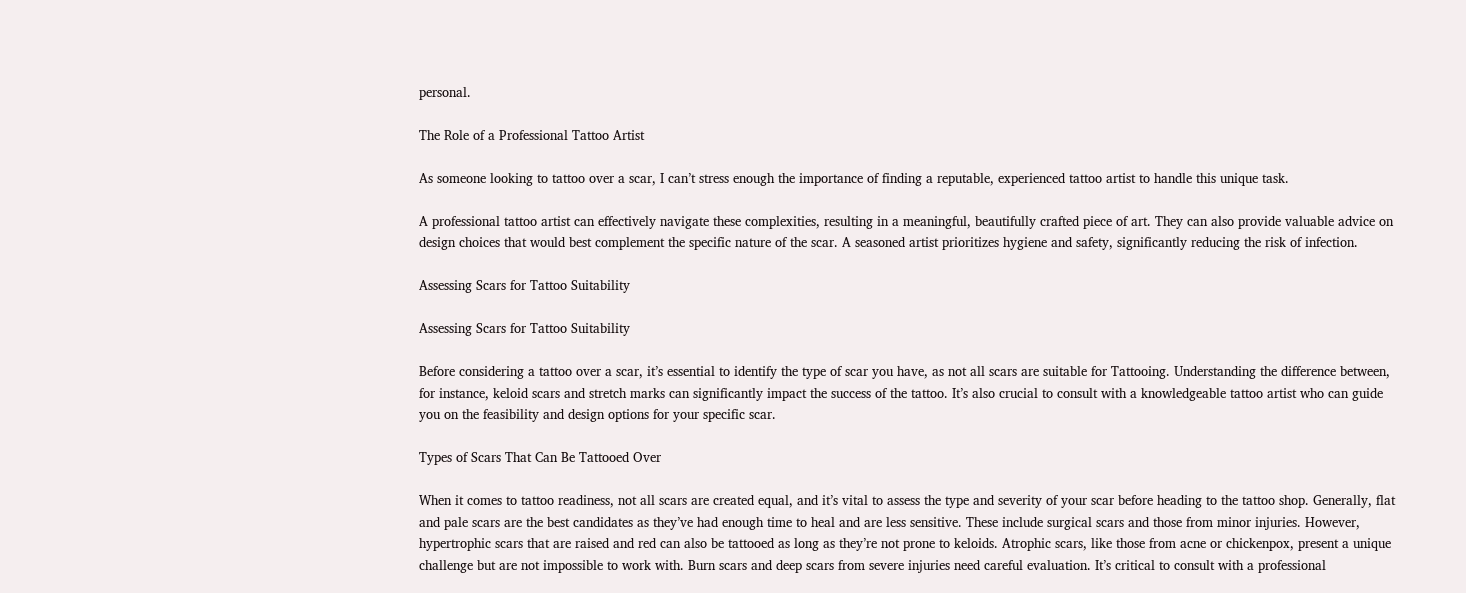personal.

The Role of a Professional Tattoo Artist

As someone looking to tattoo over a scar, I can’t stress enough the importance of finding a reputable, experienced tattoo artist to handle this unique task.

A professional tattoo artist can effectively navigate these complexities, resulting in a meaningful, beautifully crafted piece of art. They can also provide valuable advice on design choices that would best complement the specific nature of the scar. A seasoned artist prioritizes hygiene and safety, significantly reducing the risk of infection.

Assessing Scars for Tattoo Suitability

Assessing Scars for Tattoo Suitability

Before considering a tattoo over a scar, it’s essential to identify the type of scar you have, as not all scars are suitable for Tattooing. Understanding the difference between, for instance, keloid scars and stretch marks can significantly impact the success of the tattoo. It’s also crucial to consult with a knowledgeable tattoo artist who can guide you on the feasibility and design options for your specific scar.

Types of Scars That Can Be Tattooed Over

When it comes to tattoo readiness, not all scars are created equal, and it’s vital to assess the type and severity of your scar before heading to the tattoo shop. Generally, flat and pale scars are the best candidates as they’ve had enough time to heal and are less sensitive. These include surgical scars and those from minor injuries. However, hypertrophic scars that are raised and red can also be tattooed as long as they’re not prone to keloids. Atrophic scars, like those from acne or chickenpox, present a unique challenge but are not impossible to work with. Burn scars and deep scars from severe injuries need careful evaluation. It’s critical to consult with a professional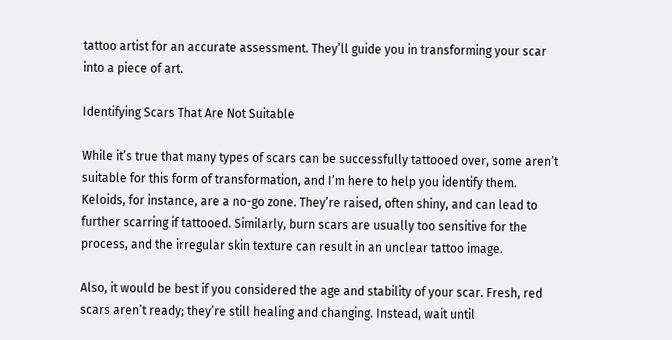tattoo artist for an accurate assessment. They’ll guide you in transforming your scar into a piece of art.

Identifying Scars That Are Not Suitable

While it’s true that many types of scars can be successfully tattooed over, some aren’t suitable for this form of transformation, and I’m here to help you identify them. Keloids, for instance, are a no-go zone. They’re raised, often shiny, and can lead to further scarring if tattooed. Similarly, burn scars are usually too sensitive for the process, and the irregular skin texture can result in an unclear tattoo image.

Also, it would be best if you considered the age and stability of your scar. Fresh, red scars aren’t ready; they’re still healing and changing. Instead, wait until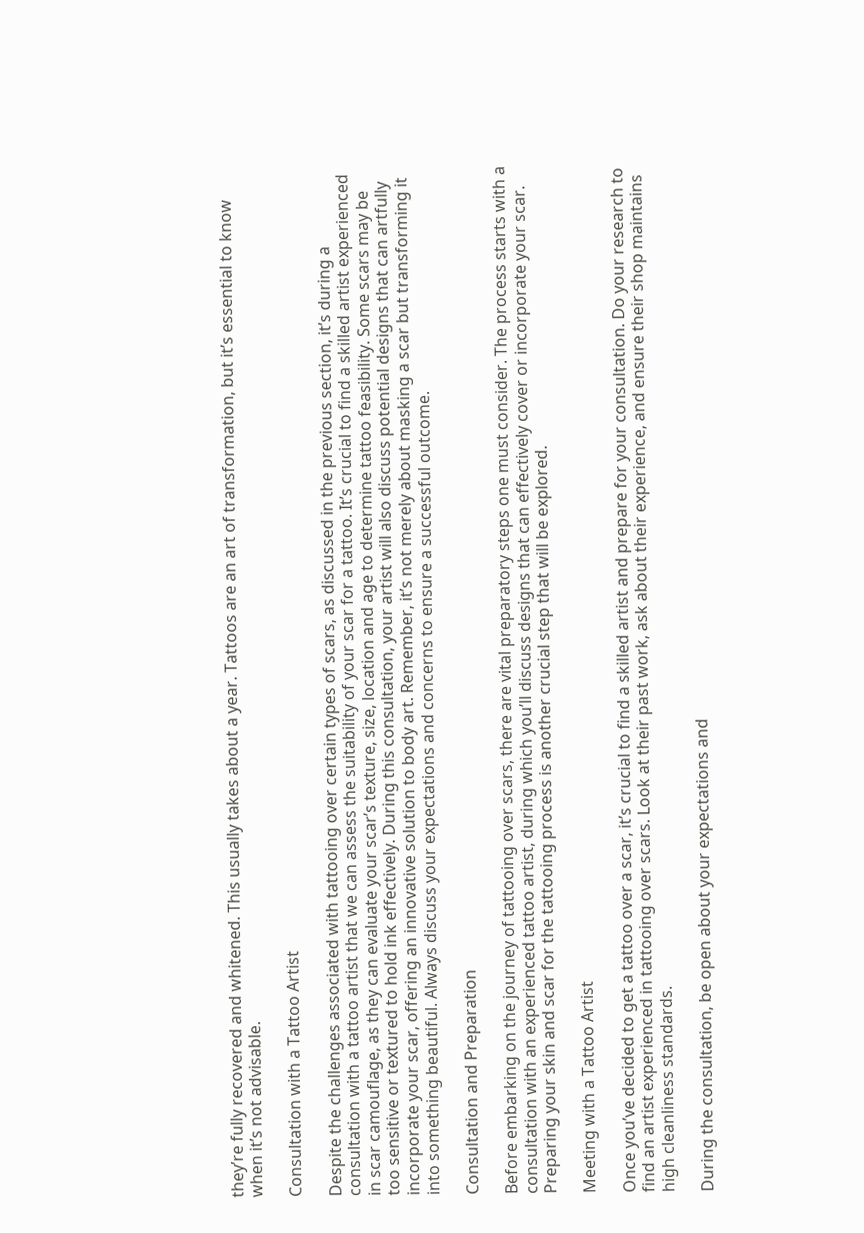they’re fully recovered and whitened. This usually takes about a year. Tattoos are an art of transformation, but it’s essential to know when it’s not advisable.

Consultation with a Tattoo Artist

Despite the challenges associated with tattooing over certain types of scars, as discussed in the previous section, it’s during a consultation with a tattoo artist that we can assess the suitability of your scar for a tattoo. It’s crucial to find a skilled artist experienced in scar camouflage, as they can evaluate your scar’s texture, size, location and age to determine tattoo feasibility. Some scars may be too sensitive or textured to hold ink effectively. During this consultation, your artist will also discuss potential designs that can artfully incorporate your scar, offering an innovative solution to body art. Remember, it’s not merely about masking a scar but transforming it into something beautiful. Always discuss your expectations and concerns to ensure a successful outcome.

Consultation and Preparation

Before embarking on the journey of tattooing over scars, there are vital preparatory steps one must consider. The process starts with a consultation with an experienced tattoo artist, during which you’ll discuss designs that can effectively cover or incorporate your scar. Preparing your skin and scar for the tattooing process is another crucial step that will be explored.

Meeting with a Tattoo Artist

Once you’ve decided to get a tattoo over a scar, it’s crucial to find a skilled artist and prepare for your consultation. Do your research to find an artist experienced in tattooing over scars. Look at their past work, ask about their experience, and ensure their shop maintains high cleanliness standards.

During the consultation, be open about your expectations and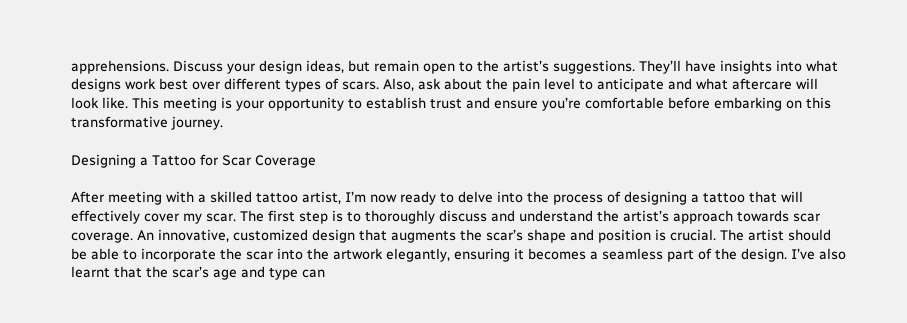apprehensions. Discuss your design ideas, but remain open to the artist’s suggestions. They’ll have insights into what designs work best over different types of scars. Also, ask about the pain level to anticipate and what aftercare will look like. This meeting is your opportunity to establish trust and ensure you’re comfortable before embarking on this transformative journey.

Designing a Tattoo for Scar Coverage

After meeting with a skilled tattoo artist, I’m now ready to delve into the process of designing a tattoo that will effectively cover my scar. The first step is to thoroughly discuss and understand the artist’s approach towards scar coverage. An innovative, customized design that augments the scar’s shape and position is crucial. The artist should be able to incorporate the scar into the artwork elegantly, ensuring it becomes a seamless part of the design. I’ve also learnt that the scar’s age and type can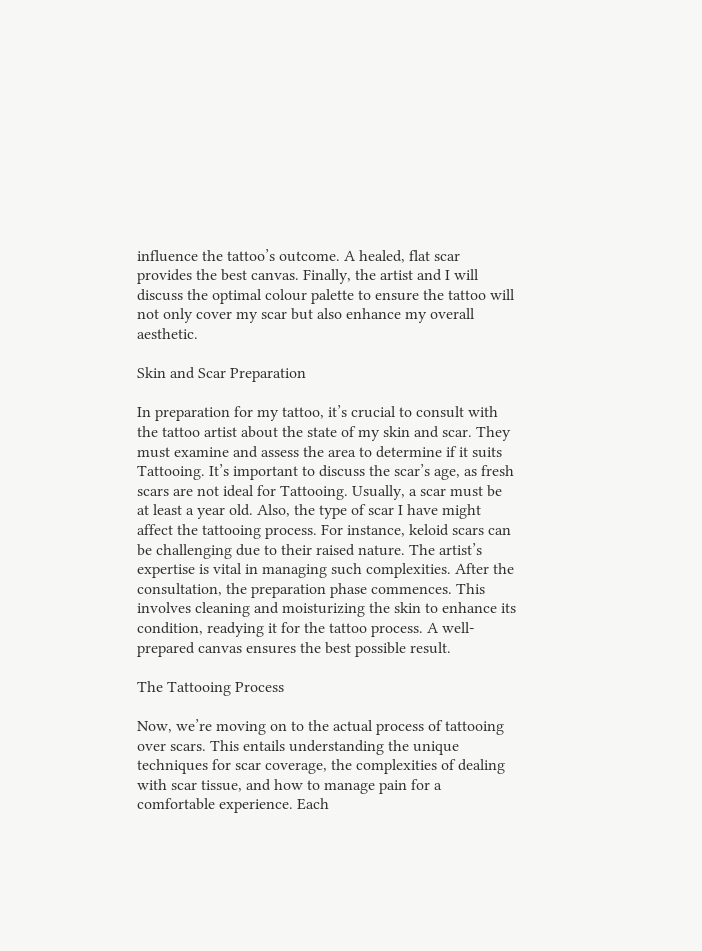influence the tattoo’s outcome. A healed, flat scar provides the best canvas. Finally, the artist and I will discuss the optimal colour palette to ensure the tattoo will not only cover my scar but also enhance my overall aesthetic.

Skin and Scar Preparation

In preparation for my tattoo, it’s crucial to consult with the tattoo artist about the state of my skin and scar. They must examine and assess the area to determine if it suits Tattooing. It’s important to discuss the scar’s age, as fresh scars are not ideal for Tattooing. Usually, a scar must be at least a year old. Also, the type of scar I have might affect the tattooing process. For instance, keloid scars can be challenging due to their raised nature. The artist’s expertise is vital in managing such complexities. After the consultation, the preparation phase commences. This involves cleaning and moisturizing the skin to enhance its condition, readying it for the tattoo process. A well-prepared canvas ensures the best possible result.

The Tattooing Process

Now, we’re moving on to the actual process of tattooing over scars. This entails understanding the unique techniques for scar coverage, the complexities of dealing with scar tissue, and how to manage pain for a comfortable experience. Each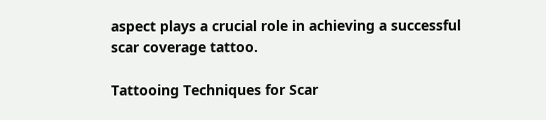aspect plays a crucial role in achieving a successful scar coverage tattoo.

Tattooing Techniques for Scar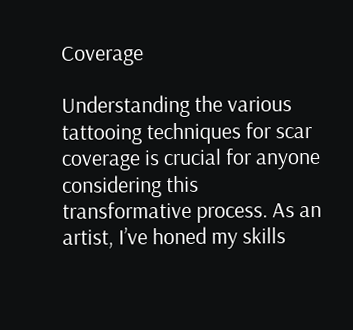Coverage

Understanding the various tattooing techniques for scar coverage is crucial for anyone considering this transformative process. As an artist, I’ve honed my skills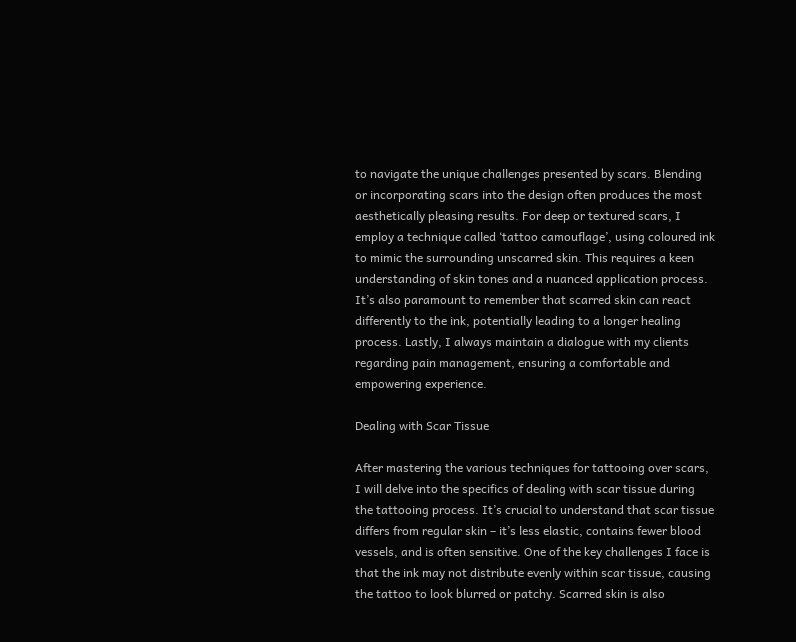to navigate the unique challenges presented by scars. Blending or incorporating scars into the design often produces the most aesthetically pleasing results. For deep or textured scars, I employ a technique called ‘tattoo camouflage’, using coloured ink to mimic the surrounding unscarred skin. This requires a keen understanding of skin tones and a nuanced application process. It’s also paramount to remember that scarred skin can react differently to the ink, potentially leading to a longer healing process. Lastly, I always maintain a dialogue with my clients regarding pain management, ensuring a comfortable and empowering experience.

Dealing with Scar Tissue

After mastering the various techniques for tattooing over scars, I will delve into the specifics of dealing with scar tissue during the tattooing process. It’s crucial to understand that scar tissue differs from regular skin – it’s less elastic, contains fewer blood vessels, and is often sensitive. One of the key challenges I face is that the ink may not distribute evenly within scar tissue, causing the tattoo to look blurred or patchy. Scarred skin is also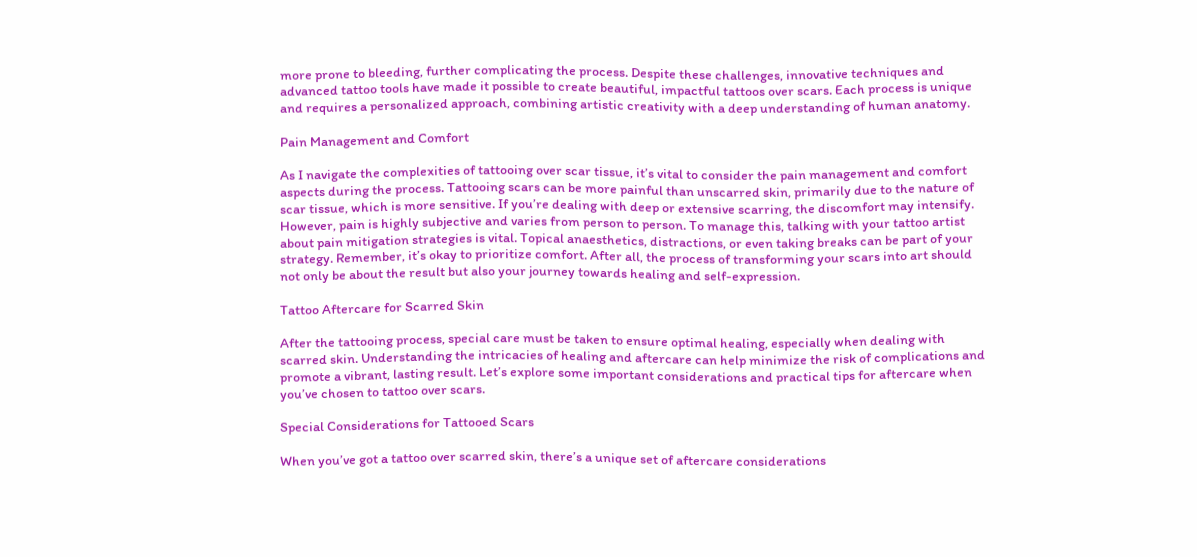more prone to bleeding, further complicating the process. Despite these challenges, innovative techniques and advanced tattoo tools have made it possible to create beautiful, impactful tattoos over scars. Each process is unique and requires a personalized approach, combining artistic creativity with a deep understanding of human anatomy.

Pain Management and Comfort

As I navigate the complexities of tattooing over scar tissue, it’s vital to consider the pain management and comfort aspects during the process. Tattooing scars can be more painful than unscarred skin, primarily due to the nature of scar tissue, which is more sensitive. If you’re dealing with deep or extensive scarring, the discomfort may intensify. However, pain is highly subjective and varies from person to person. To manage this, talking with your tattoo artist about pain mitigation strategies is vital. Topical anaesthetics, distractions, or even taking breaks can be part of your strategy. Remember, it’s okay to prioritize comfort. After all, the process of transforming your scars into art should not only be about the result but also your journey towards healing and self-expression.

Tattoo Aftercare for Scarred Skin

After the tattooing process, special care must be taken to ensure optimal healing, especially when dealing with scarred skin. Understanding the intricacies of healing and aftercare can help minimize the risk of complications and promote a vibrant, lasting result. Let’s explore some important considerations and practical tips for aftercare when you’ve chosen to tattoo over scars.

Special Considerations for Tattooed Scars

When you’ve got a tattoo over scarred skin, there’s a unique set of aftercare considerations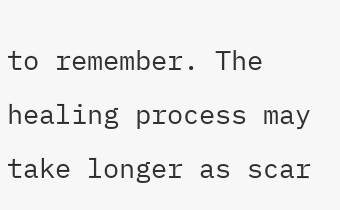to remember. The healing process may take longer as scar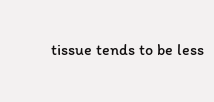tissue tends to be less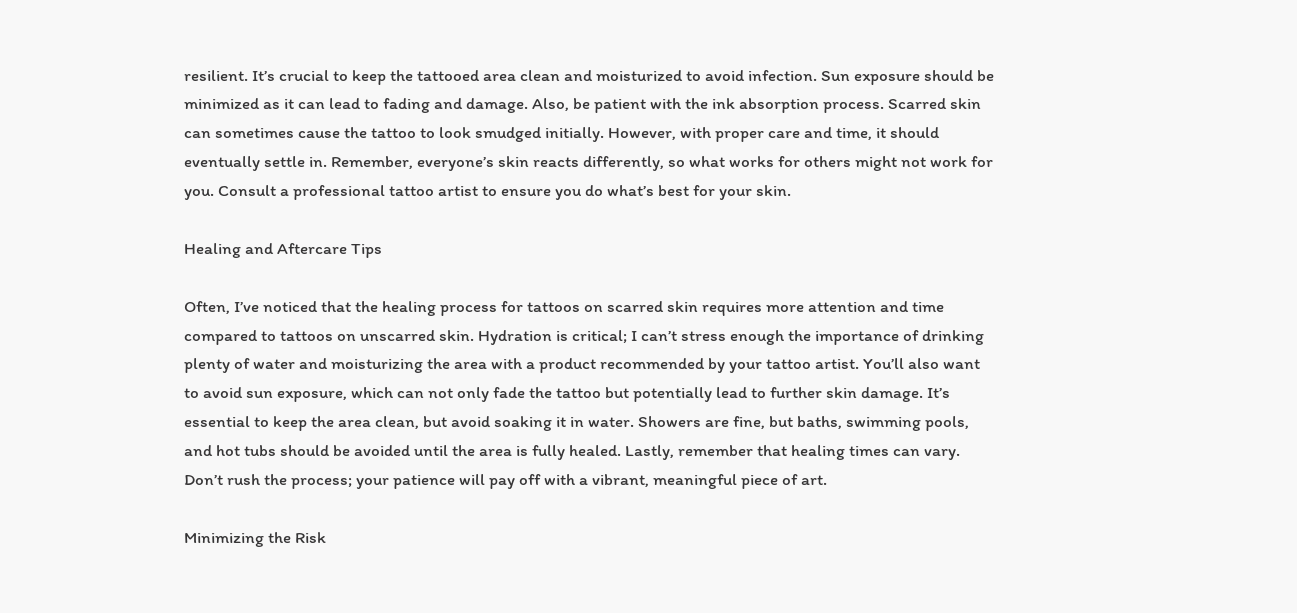resilient. It’s crucial to keep the tattooed area clean and moisturized to avoid infection. Sun exposure should be minimized as it can lead to fading and damage. Also, be patient with the ink absorption process. Scarred skin can sometimes cause the tattoo to look smudged initially. However, with proper care and time, it should eventually settle in. Remember, everyone’s skin reacts differently, so what works for others might not work for you. Consult a professional tattoo artist to ensure you do what’s best for your skin.

Healing and Aftercare Tips

Often, I’ve noticed that the healing process for tattoos on scarred skin requires more attention and time compared to tattoos on unscarred skin. Hydration is critical; I can’t stress enough the importance of drinking plenty of water and moisturizing the area with a product recommended by your tattoo artist. You’ll also want to avoid sun exposure, which can not only fade the tattoo but potentially lead to further skin damage. It’s essential to keep the area clean, but avoid soaking it in water. Showers are fine, but baths, swimming pools, and hot tubs should be avoided until the area is fully healed. Lastly, remember that healing times can vary. Don’t rush the process; your patience will pay off with a vibrant, meaningful piece of art.

Minimizing the Risk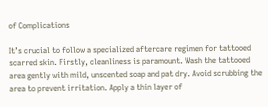of Complications

It’s crucial to follow a specialized aftercare regimen for tattooed scarred skin. Firstly, cleanliness is paramount. Wash the tattooed area gently with mild, unscented soap and pat dry. Avoid scrubbing the area to prevent irritation. Apply a thin layer of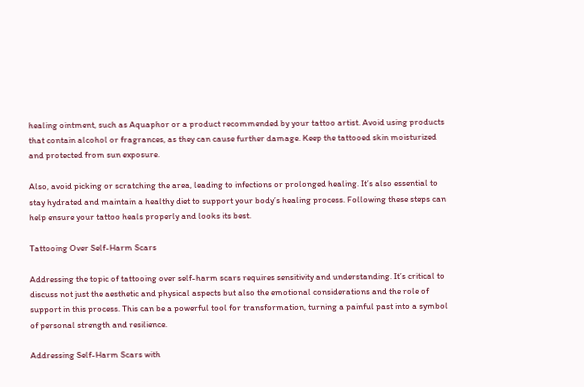healing ointment, such as Aquaphor or a product recommended by your tattoo artist. Avoid using products that contain alcohol or fragrances, as they can cause further damage. Keep the tattooed skin moisturized and protected from sun exposure.

Also, avoid picking or scratching the area, leading to infections or prolonged healing. It’s also essential to stay hydrated and maintain a healthy diet to support your body’s healing process. Following these steps can help ensure your tattoo heals properly and looks its best.

Tattooing Over Self-Harm Scars

Addressing the topic of tattooing over self-harm scars requires sensitivity and understanding. It’s critical to discuss not just the aesthetic and physical aspects but also the emotional considerations and the role of support in this process. This can be a powerful tool for transformation, turning a painful past into a symbol of personal strength and resilience.

Addressing Self-Harm Scars with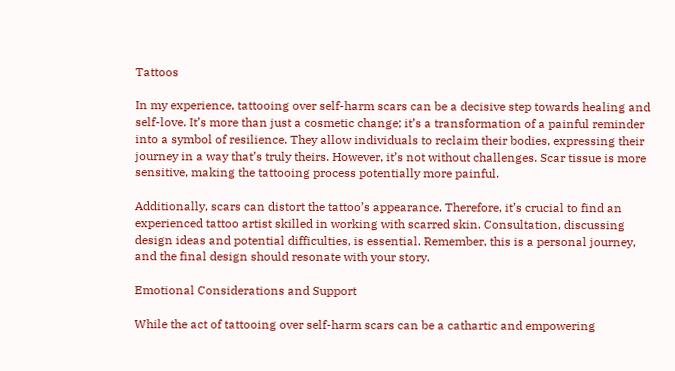Tattoos

In my experience, tattooing over self-harm scars can be a decisive step towards healing and self-love. It’s more than just a cosmetic change; it’s a transformation of a painful reminder into a symbol of resilience. They allow individuals to reclaim their bodies, expressing their journey in a way that’s truly theirs. However, it’s not without challenges. Scar tissue is more sensitive, making the tattooing process potentially more painful.

Additionally, scars can distort the tattoo’s appearance. Therefore, it’s crucial to find an experienced tattoo artist skilled in working with scarred skin. Consultation, discussing design ideas and potential difficulties, is essential. Remember, this is a personal journey, and the final design should resonate with your story.

Emotional Considerations and Support

While the act of tattooing over self-harm scars can be a cathartic and empowering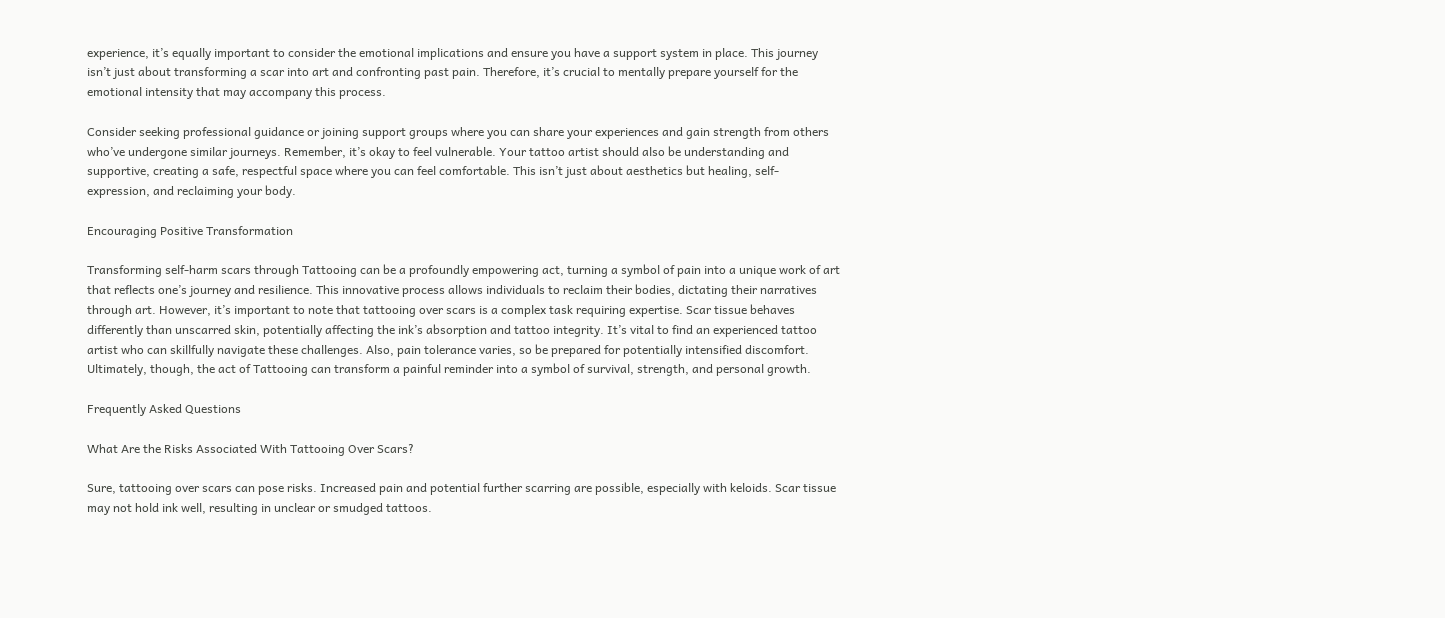experience, it’s equally important to consider the emotional implications and ensure you have a support system in place. This journey isn’t just about transforming a scar into art and confronting past pain. Therefore, it’s crucial to mentally prepare yourself for the emotional intensity that may accompany this process.

Consider seeking professional guidance or joining support groups where you can share your experiences and gain strength from others who’ve undergone similar journeys. Remember, it’s okay to feel vulnerable. Your tattoo artist should also be understanding and supportive, creating a safe, respectful space where you can feel comfortable. This isn’t just about aesthetics but healing, self-expression, and reclaiming your body.

Encouraging Positive Transformation

Transforming self-harm scars through Tattooing can be a profoundly empowering act, turning a symbol of pain into a unique work of art that reflects one’s journey and resilience. This innovative process allows individuals to reclaim their bodies, dictating their narratives through art. However, it’s important to note that tattooing over scars is a complex task requiring expertise. Scar tissue behaves differently than unscarred skin, potentially affecting the ink’s absorption and tattoo integrity. It’s vital to find an experienced tattoo artist who can skillfully navigate these challenges. Also, pain tolerance varies, so be prepared for potentially intensified discomfort. Ultimately, though, the act of Tattooing can transform a painful reminder into a symbol of survival, strength, and personal growth.

Frequently Asked Questions

What Are the Risks Associated With Tattooing Over Scars?

Sure, tattooing over scars can pose risks. Increased pain and potential further scarring are possible, especially with keloids. Scar tissue may not hold ink well, resulting in unclear or smudged tattoos.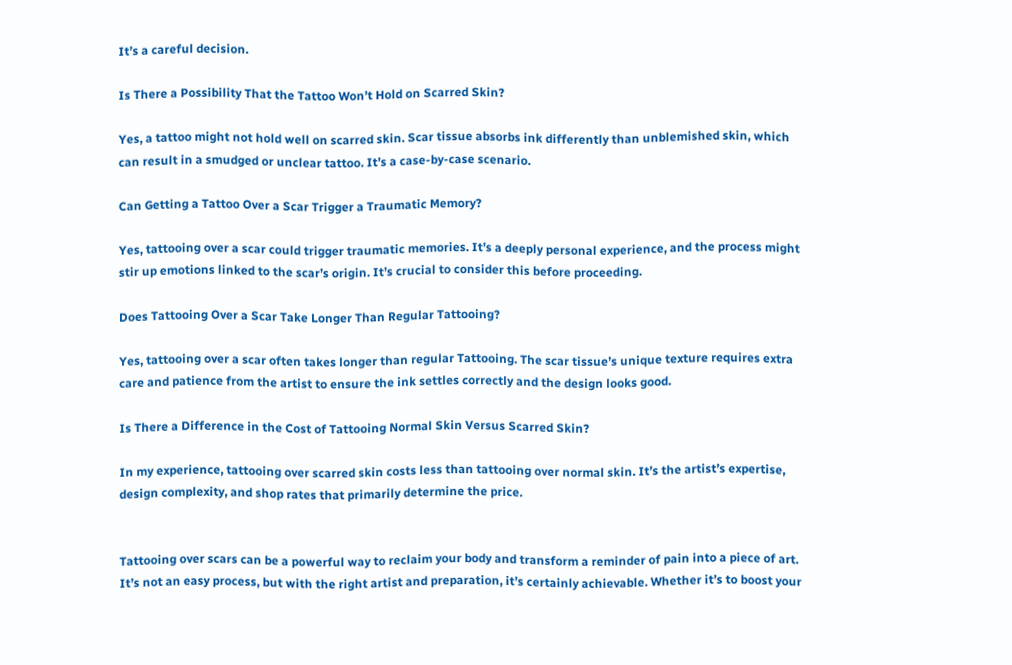It’s a careful decision.

Is There a Possibility That the Tattoo Won’t Hold on Scarred Skin?

Yes, a tattoo might not hold well on scarred skin. Scar tissue absorbs ink differently than unblemished skin, which can result in a smudged or unclear tattoo. It’s a case-by-case scenario.

Can Getting a Tattoo Over a Scar Trigger a Traumatic Memory?

Yes, tattooing over a scar could trigger traumatic memories. It’s a deeply personal experience, and the process might stir up emotions linked to the scar’s origin. It’s crucial to consider this before proceeding.

Does Tattooing Over a Scar Take Longer Than Regular Tattooing?

Yes, tattooing over a scar often takes longer than regular Tattooing. The scar tissue’s unique texture requires extra care and patience from the artist to ensure the ink settles correctly and the design looks good.

Is There a Difference in the Cost of Tattooing Normal Skin Versus Scarred Skin?

In my experience, tattooing over scarred skin costs less than tattooing over normal skin. It’s the artist’s expertise, design complexity, and shop rates that primarily determine the price.


Tattooing over scars can be a powerful way to reclaim your body and transform a reminder of pain into a piece of art. It’s not an easy process, but with the right artist and preparation, it’s certainly achievable. Whether it’s to boost your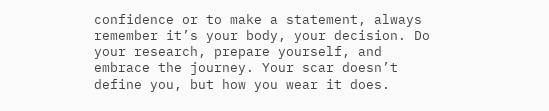confidence or to make a statement, always remember it’s your body, your decision. Do your research, prepare yourself, and embrace the journey. Your scar doesn’t define you, but how you wear it does.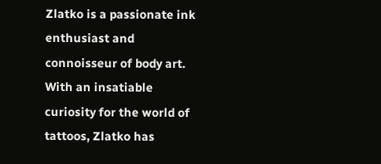Zlatko is a passionate ink enthusiast and connoisseur of body art. With an insatiable curiosity for the world of tattoos, Zlatko has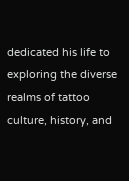dedicated his life to exploring the diverse realms of tattoo culture, history, and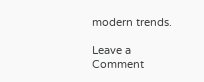modern trends.

Leave a Comment